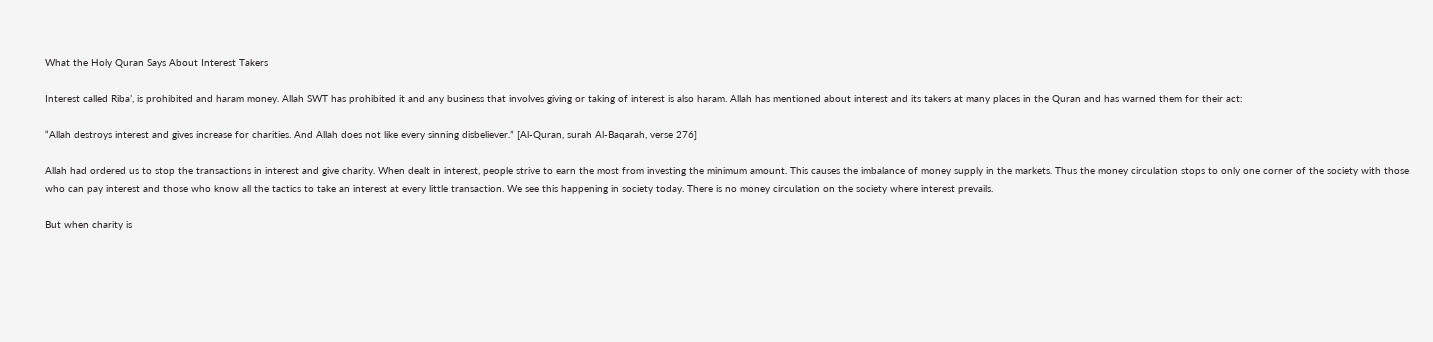What the Holy Quran Says About Interest Takers

Interest called Riba’, is prohibited and haram money. Allah SWT has prohibited it and any business that involves giving or taking of interest is also haram. Allah has mentioned about interest and its takers at many places in the Quran and has warned them for their act:

“Allah destroys interest and gives increase for charities. And Allah does not like every sinning disbeliever.” [Al-Quran, surah Al-Baqarah, verse 276]

Allah had ordered us to stop the transactions in interest and give charity. When dealt in interest, people strive to earn the most from investing the minimum amount. This causes the imbalance of money supply in the markets. Thus the money circulation stops to only one corner of the society with those who can pay interest and those who know all the tactics to take an interest at every little transaction. We see this happening in society today. There is no money circulation on the society where interest prevails.

But when charity is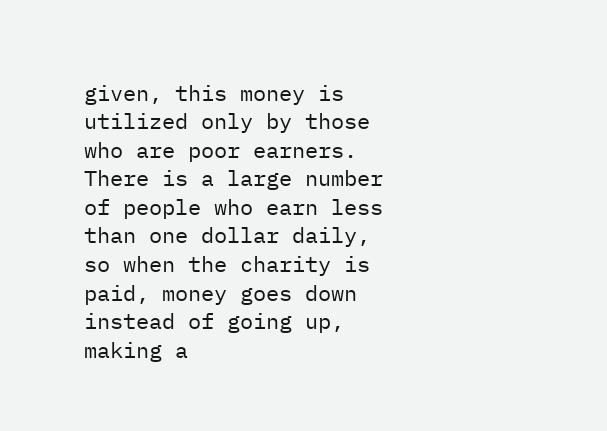given, this money is utilized only by those who are poor earners. There is a large number of people who earn less than one dollar daily, so when the charity is paid, money goes down instead of going up, making a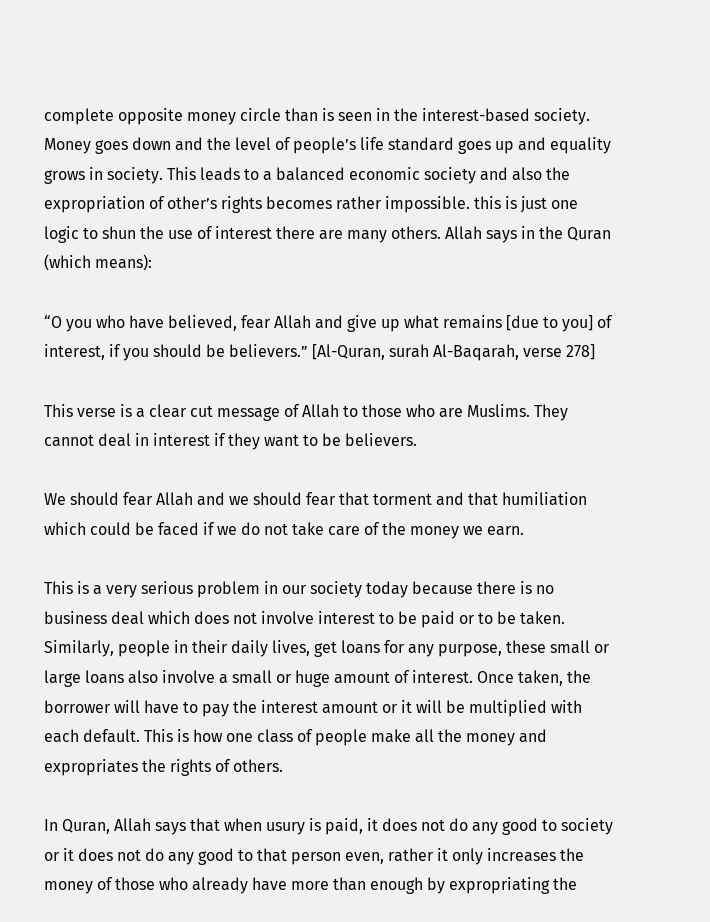complete opposite money circle than is seen in the interest-based society. Money goes down and the level of people’s life standard goes up and equality grows in society. This leads to a balanced economic society and also the expropriation of other’s rights becomes rather impossible. this is just one logic to shun the use of interest there are many others. Allah says in the Quran (which means):

“O you who have believed, fear Allah and give up what remains [due to you] of interest, if you should be believers.” [Al-Quran, surah Al-Baqarah, verse 278]

This verse is a clear cut message of Allah to those who are Muslims. They cannot deal in interest if they want to be believers.

We should fear Allah and we should fear that torment and that humiliation which could be faced if we do not take care of the money we earn.

This is a very serious problem in our society today because there is no business deal which does not involve interest to be paid or to be taken. Similarly, people in their daily lives, get loans for any purpose, these small or large loans also involve a small or huge amount of interest. Once taken, the borrower will have to pay the interest amount or it will be multiplied with each default. This is how one class of people make all the money and expropriates the rights of others.

In Quran, Allah says that when usury is paid, it does not do any good to society or it does not do any good to that person even, rather it only increases the money of those who already have more than enough by expropriating the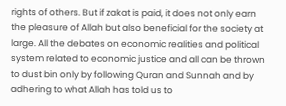rights of others. But if zakat is paid, it does not only earn the pleasure of Allah but also beneficial for the society at large. All the debates on economic realities and political system related to economic justice and all can be thrown to dust bin only by following Quran and Sunnah and by adhering to what Allah has told us to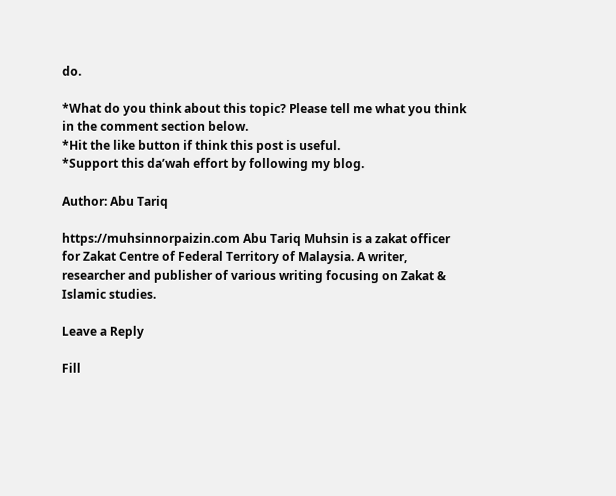do.

*What do you think about this topic? Please tell me what you think in the comment section below.
*Hit the like button if think this post is useful.
*Support this da’wah effort by following my blog.

Author: Abu Tariq

https://muhsinnorpaizin.com Abu Tariq Muhsin is a zakat officer for Zakat Centre of Federal Territory of Malaysia. A writer, researcher and publisher of various writing focusing on Zakat & Islamic studies.

Leave a Reply

Fill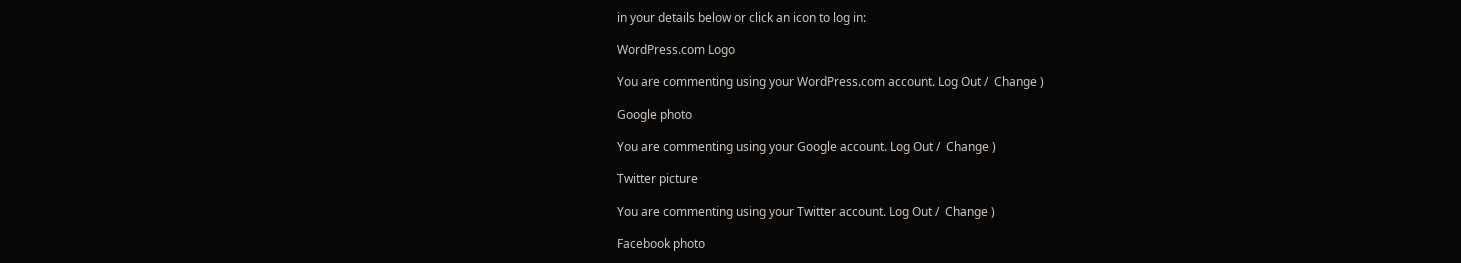in your details below or click an icon to log in:

WordPress.com Logo

You are commenting using your WordPress.com account. Log Out /  Change )

Google photo

You are commenting using your Google account. Log Out /  Change )

Twitter picture

You are commenting using your Twitter account. Log Out /  Change )

Facebook photo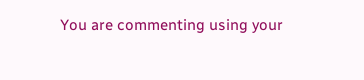You are commenting using your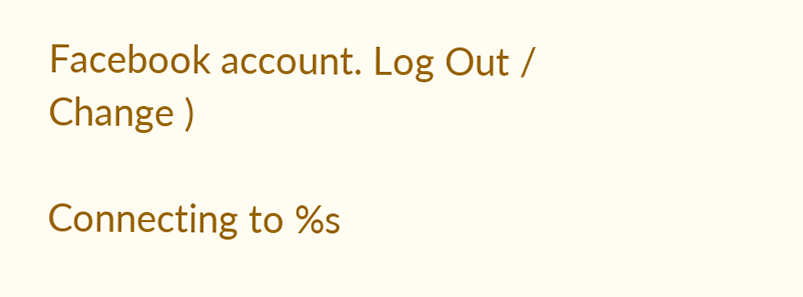Facebook account. Log Out /  Change )

Connecting to %s